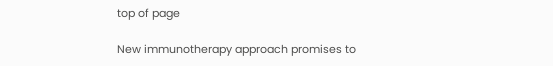top of page

New immunotherapy approach promises to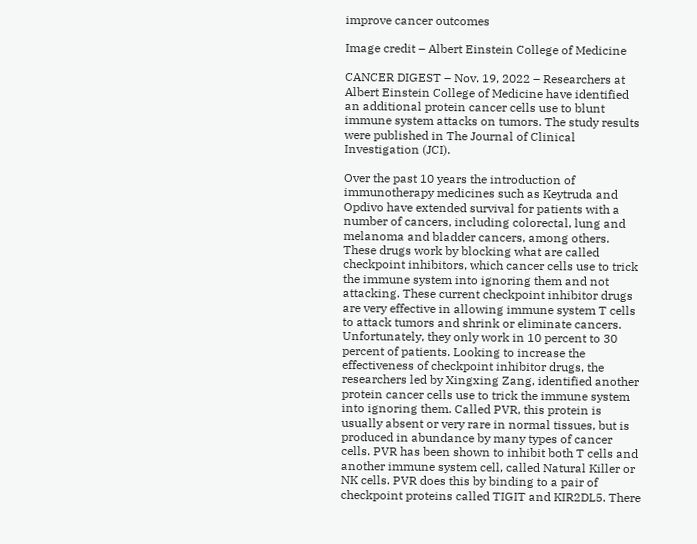improve cancer outcomes

Image credit – Albert Einstein College of Medicine

CANCER DIGEST – Nov. 19, 2022 – Researchers at Albert Einstein College of Medicine have identified an additional protein cancer cells use to blunt immune system attacks on tumors. The study results were published in The Journal of Clinical Investigation (JCI).

Over the past 10 years the introduction of immunotherapy medicines such as Keytruda and Opdivo have extended survival for patients with a number of cancers, including colorectal, lung and melanoma and bladder cancers, among others. These drugs work by blocking what are called checkpoint inhibitors, which cancer cells use to trick the immune system into ignoring them and not attacking. These current checkpoint inhibitor drugs are very effective in allowing immune system T cells to attack tumors and shrink or eliminate cancers. Unfortunately, they only work in 10 percent to 30 percent of patients. Looking to increase the effectiveness of checkpoint inhibitor drugs, the researchers led by Xingxing Zang, identified another protein cancer cells use to trick the immune system into ignoring them. Called PVR, this protein is usually absent or very rare in normal tissues, but is produced in abundance by many types of cancer cells. PVR has been shown to inhibit both T cells and another immune system cell, called Natural Killer or NK cells. PVR does this by binding to a pair of checkpoint proteins called TIGIT and KIR2DL5. There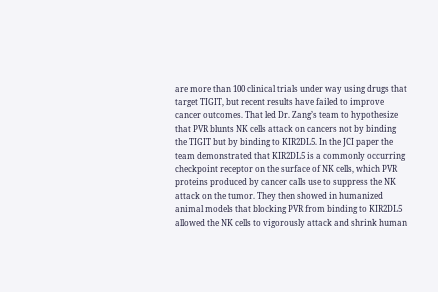are more than 100 clinical trials under way using drugs that target TIGIT, but recent results have failed to improve cancer outcomes. That led Dr. Zang’s team to hypothesize that PVR blunts NK cells attack on cancers not by binding the TIGIT but by binding to KIR2DL5. In the JCI paper the team demonstrated that KIR2DL5 is a commonly occurring checkpoint receptor on the surface of NK cells, which PVR proteins produced by cancer calls use to suppress the NK attack on the tumor. They then showed in humanized animal models that blocking PVR from binding to KIR2DL5 allowed the NK cells to vigorously attack and shrink human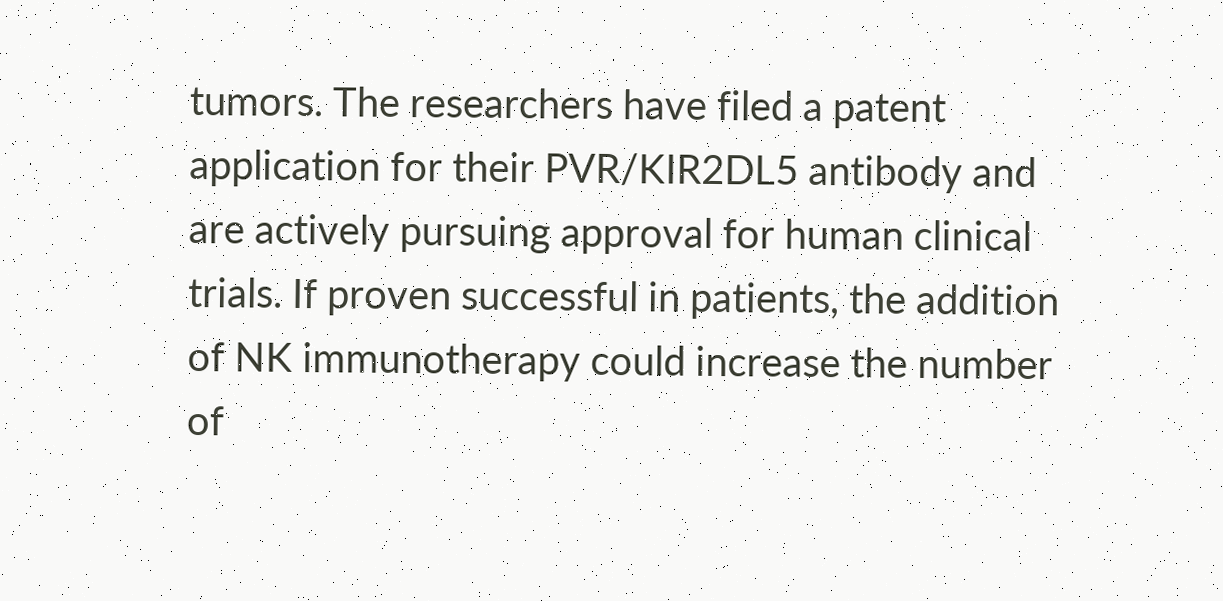tumors. The researchers have filed a patent application for their PVR/KIR2DL5 antibody and are actively pursuing approval for human clinical trials. If proven successful in patients, the addition of NK immunotherapy could increase the number of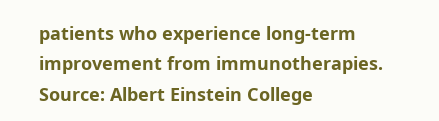patients who experience long-term improvement from immunotherapies. Source: Albert Einstein College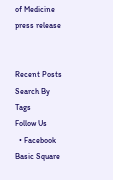of Medicine press release


Recent Posts
Search By Tags
Follow Us
  • Facebook Basic Square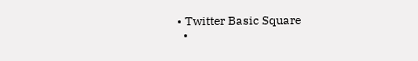• Twitter Basic Square
  •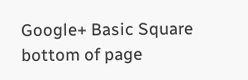Google+ Basic Square
bottom of page